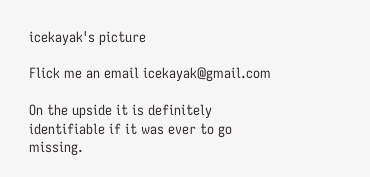icekayak's picture

Flick me an email icekayak@gmail.com

On the upside it is definitely identifiable if it was ever to go missing.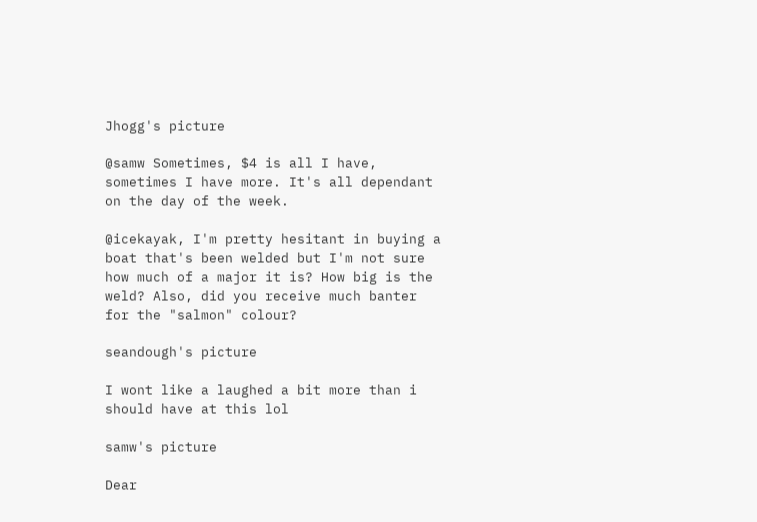Jhogg's picture

@samw Sometimes, $4 is all I have, sometimes I have more. It's all dependant on the day of the week.

@icekayak, I'm pretty hesitant in buying a boat that's been welded but I'm not sure how much of a major it is? How big is the weld? Also, did you receive much banter for the "salmon" colour?

seandough's picture

I wont like a laughed a bit more than i should have at this lol

samw's picture

Dear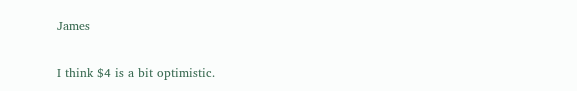James

I think $4 is a bit optimistic.